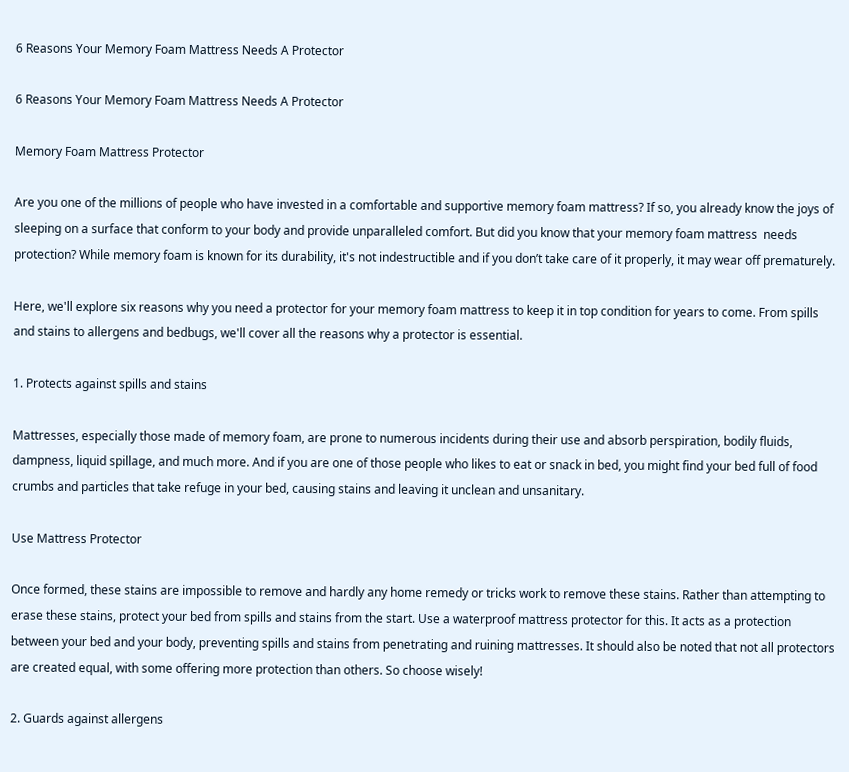6 Reasons Your Memory Foam Mattress Needs A Protector

6 Reasons Your Memory Foam Mattress Needs A Protector

Memory Foam Mattress Protector

Are you one of the millions of people who have invested in a comfortable and supportive memory foam mattress? If so, you already know the joys of sleeping on a surface that conform to your body and provide unparalleled comfort. But did you know that your memory foam mattress  needs protection? While memory foam is known for its durability, it's not indestructible and if you don’t take care of it properly, it may wear off prematurely.

Here, we'll explore six reasons why you need a protector for your memory foam mattress to keep it in top condition for years to come. From spills and stains to allergens and bedbugs, we'll cover all the reasons why a protector is essential.

1. Protects against spills and stains

Mattresses, especially those made of memory foam, are prone to numerous incidents during their use and absorb perspiration, bodily fluids, dampness, liquid spillage, and much more. And if you are one of those people who likes to eat or snack in bed, you might find your bed full of food crumbs and particles that take refuge in your bed, causing stains and leaving it unclean and unsanitary.

Use Mattress Protector

Once formed, these stains are impossible to remove and hardly any home remedy or tricks work to remove these stains. Rather than attempting to erase these stains, protect your bed from spills and stains from the start. Use a waterproof mattress protector for this. It acts as a protection between your bed and your body, preventing spills and stains from penetrating and ruining mattresses. It should also be noted that not all protectors are created equal, with some offering more protection than others. So choose wisely!

2. Guards against allergens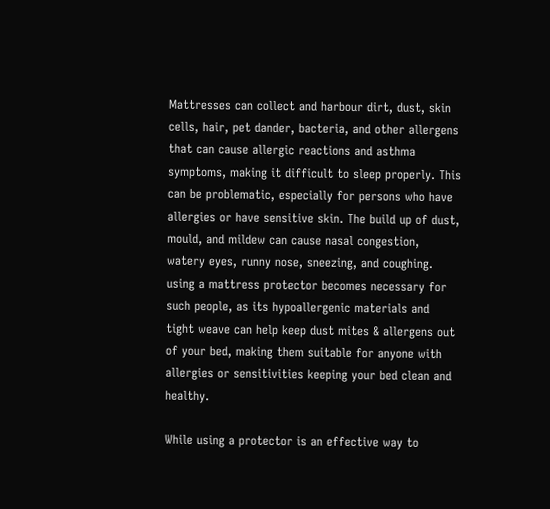Mattresses can collect and harbour dirt, dust, skin cells, hair, pet dander, bacteria, and other allergens that can cause allergic reactions and asthma symptoms, making it difficult to sleep properly. This can be problematic, especially for persons who have allergies or have sensitive skin. The build up of dust, mould, and mildew can cause nasal congestion, watery eyes, runny nose, sneezing, and coughing. using a mattress protector becomes necessary for such people, as its hypoallergenic materials and tight weave can help keep dust mites & allergens out of your bed, making them suitable for anyone with allergies or sensitivities keeping your bed clean and healthy.

While using a protector is an effective way to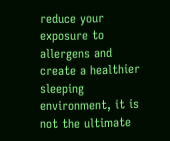reduce your exposure to allergens and create a healthier sleeping environment, it is not the ultimate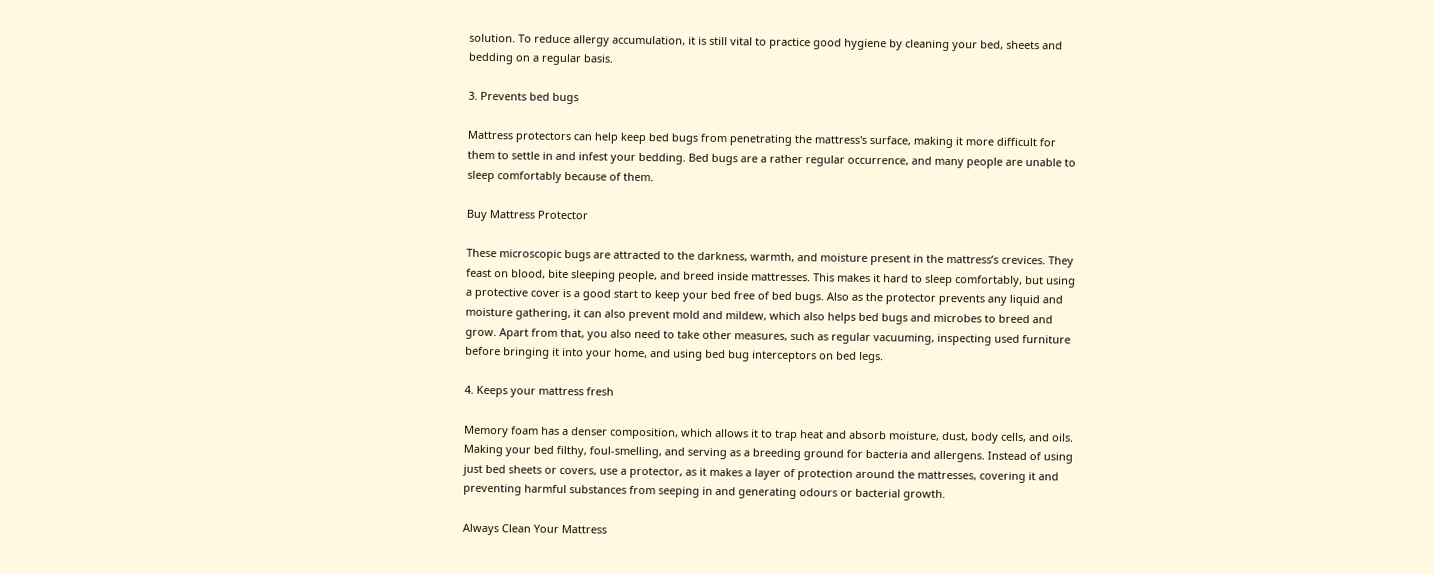solution. To reduce allergy accumulation, it is still vital to practice good hygiene by cleaning your bed, sheets and bedding on a regular basis.

3. Prevents bed bugs

Mattress protectors can help keep bed bugs from penetrating the mattress's surface, making it more difficult for them to settle in and infest your bedding. Bed bugs are a rather regular occurrence, and many people are unable to sleep comfortably because of them.

Buy Mattress Protector

These microscopic bugs are attracted to the darkness, warmth, and moisture present in the mattress’s crevices. They feast on blood, bite sleeping people, and breed inside mattresses. This makes it hard to sleep comfortably, but using a protective cover is a good start to keep your bed free of bed bugs. Also as the protector prevents any liquid and moisture gathering, it can also prevent mold and mildew, which also helps bed bugs and microbes to breed and grow. Apart from that, you also need to take other measures, such as regular vacuuming, inspecting used furniture before bringing it into your home, and using bed bug interceptors on bed legs.

4. Keeps your mattress fresh

Memory foam has a denser composition, which allows it to trap heat and absorb moisture, dust, body cells, and oils. Making your bed filthy, foul-smelling, and serving as a breeding ground for bacteria and allergens. Instead of using just bed sheets or covers, use a protector, as it makes a layer of protection around the mattresses, covering it and preventing harmful substances from seeping in and generating odours or bacterial growth.

Always Clean Your Mattress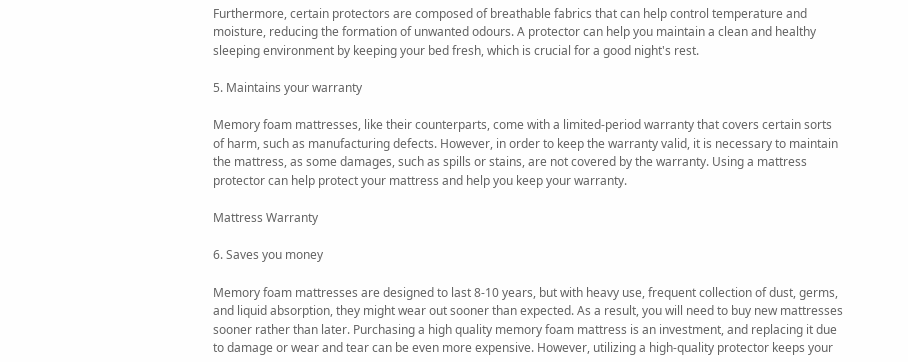Furthermore, certain protectors are composed of breathable fabrics that can help control temperature and moisture, reducing the formation of unwanted odours. A protector can help you maintain a clean and healthy sleeping environment by keeping your bed fresh, which is crucial for a good night's rest.

5. Maintains your warranty

Memory foam mattresses, like their counterparts, come with a limited-period warranty that covers certain sorts of harm, such as manufacturing defects. However, in order to keep the warranty valid, it is necessary to maintain the mattress, as some damages, such as spills or stains, are not covered by the warranty. Using a mattress protector can help protect your mattress and help you keep your warranty.

Mattress Warranty

6. Saves you money

Memory foam mattresses are designed to last 8-10 years, but with heavy use, frequent collection of dust, germs, and liquid absorption, they might wear out sooner than expected. As a result, you will need to buy new mattresses sooner rather than later. Purchasing a high quality memory foam mattress is an investment, and replacing it due to damage or wear and tear can be even more expensive. However, utilizing a high-quality protector keeps your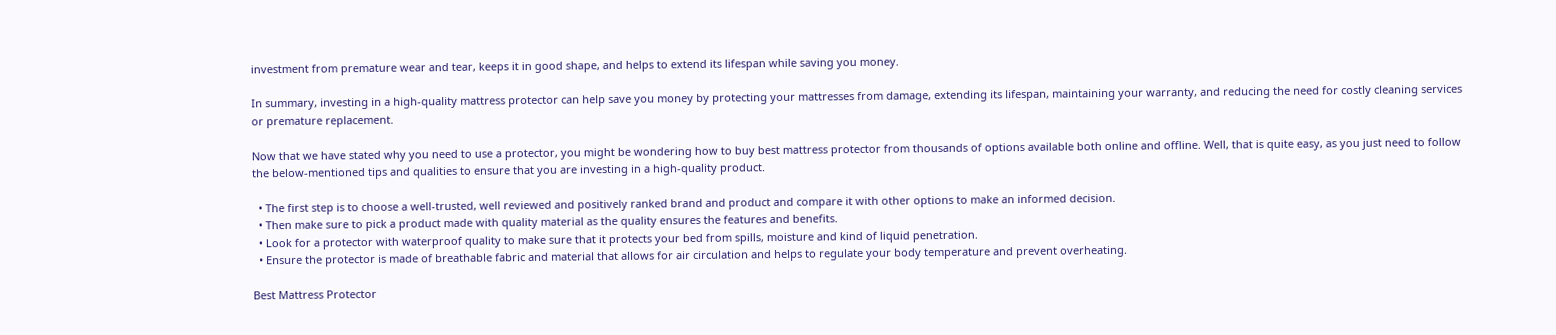investment from premature wear and tear, keeps it in good shape, and helps to extend its lifespan while saving you money.

In summary, investing in a high-quality mattress protector can help save you money by protecting your mattresses from damage, extending its lifespan, maintaining your warranty, and reducing the need for costly cleaning services or premature replacement.

Now that we have stated why you need to use a protector, you might be wondering how to buy best mattress protector from thousands of options available both online and offline. Well, that is quite easy, as you just need to follow the below-mentioned tips and qualities to ensure that you are investing in a high-quality product.

  • The first step is to choose a well-trusted, well reviewed and positively ranked brand and product and compare it with other options to make an informed decision.
  • Then make sure to pick a product made with quality material as the quality ensures the features and benefits.
  • Look for a protector with waterproof quality to make sure that it protects your bed from spills, moisture and kind of liquid penetration.
  • Ensure the protector is made of breathable fabric and material that allows for air circulation and helps to regulate your body temperature and prevent overheating.

Best Mattress Protector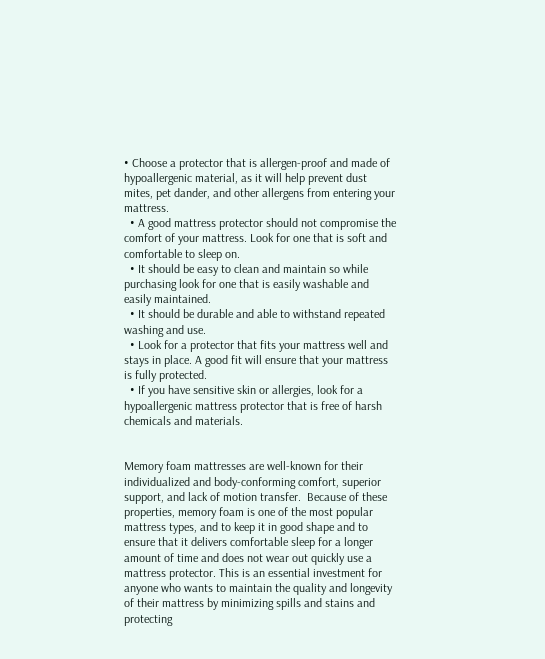• Choose a protector that is allergen-proof and made of hypoallergenic material, as it will help prevent dust mites, pet dander, and other allergens from entering your mattress.
  • A good mattress protector should not compromise the comfort of your mattress. Look for one that is soft and comfortable to sleep on.
  • It should be easy to clean and maintain so while purchasing look for one that is easily washable and easily maintained.
  • It should be durable and able to withstand repeated washing and use.
  • Look for a protector that fits your mattress well and stays in place. A good fit will ensure that your mattress is fully protected.
  • If you have sensitive skin or allergies, look for a hypoallergenic mattress protector that is free of harsh chemicals and materials.


Memory foam mattresses are well-known for their individualized and body-conforming comfort, superior support, and lack of motion transfer.  Because of these properties, memory foam is one of the most popular mattress types, and to keep it in good shape and to ensure that it delivers comfortable sleep for a longer amount of time and does not wear out quickly use a mattress protector. This is an essential investment for anyone who wants to maintain the quality and longevity of their mattress by minimizing spills and stains and protecting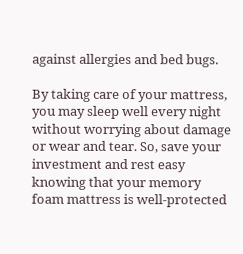against allergies and bed bugs.

By taking care of your mattress, you may sleep well every night without worrying about damage or wear and tear. So, save your investment and rest easy knowing that your memory foam mattress is well-protected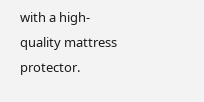with a high-quality mattress protector.